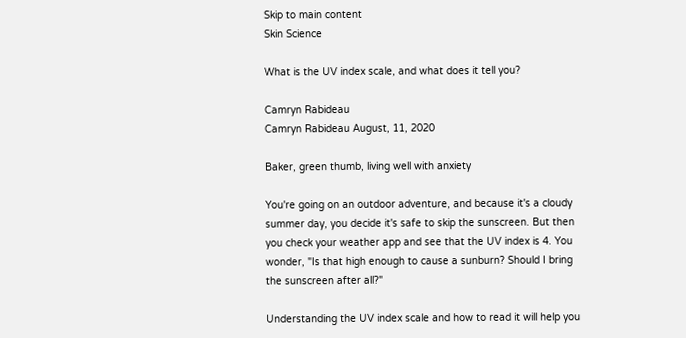Skip to main content
Skin Science

What is the UV index scale, and what does it tell you?

Camryn Rabideau
Camryn Rabideau August, 11, 2020

Baker, green thumb, living well with anxiety

You're going on an outdoor adventure, and because it's a cloudy summer day, you decide it's safe to skip the sunscreen. But then you check your weather app and see that the UV index is 4. You wonder, "Is that high enough to cause a sunburn? Should I bring the sunscreen after all?"

Understanding the UV index scale and how to read it will help you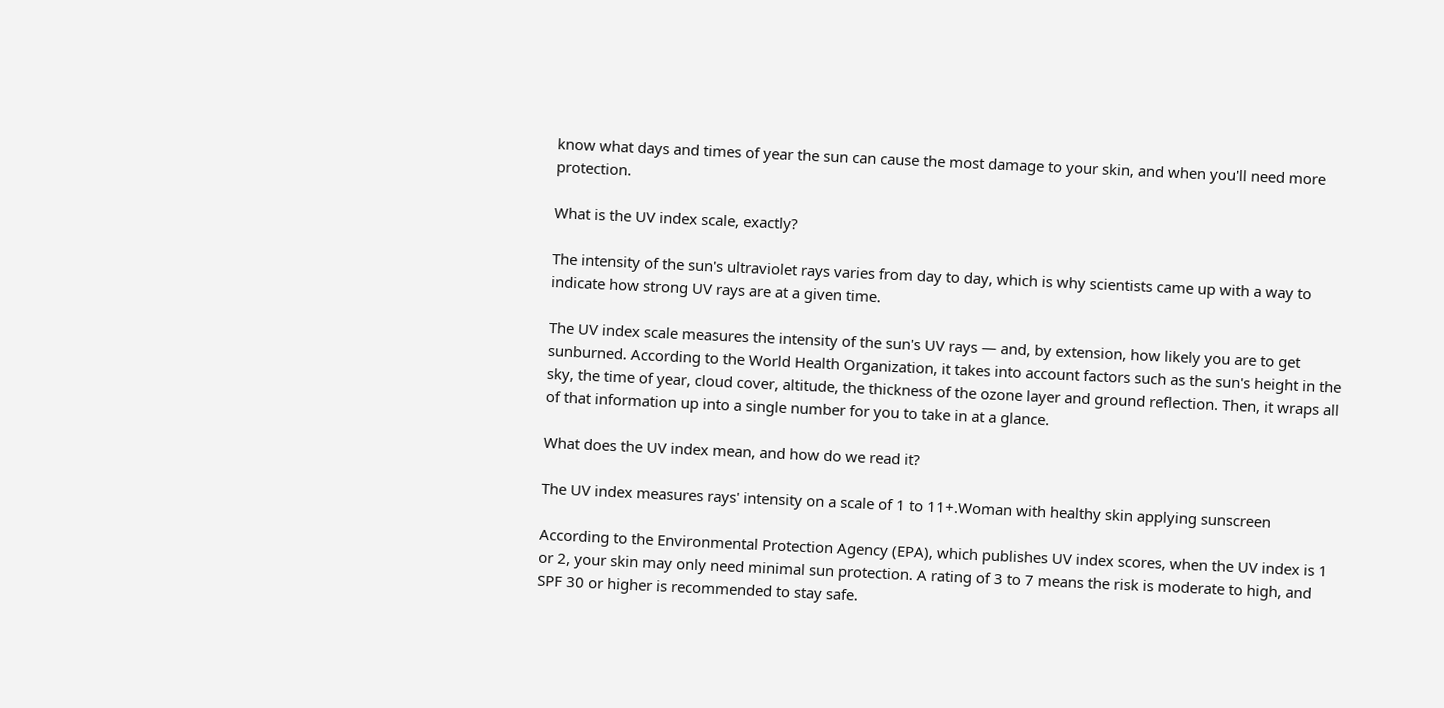know what days and times of year the sun can cause the most damage to your skin, and when you'll need more protection.

What is the UV index scale, exactly?

The intensity of the sun's ultraviolet rays varies from day to day, which is why scientists came up with a way to indicate how strong UV rays are at a given time.

The UV index scale measures the intensity of the sun's UV rays — and, by extension, how likely you are to get sunburned. According to the World Health Organization, it takes into account factors such as the sun's height in the sky, the time of year, cloud cover, altitude, the thickness of the ozone layer and ground reflection. Then, it wraps all of that information up into a single number for you to take in at a glance.

What does the UV index mean, and how do we read it?

The UV index measures rays' intensity on a scale of 1 to 11+.Woman with healthy skin applying sunscreen

According to the Environmental Protection Agency (EPA), which publishes UV index scores, when the UV index is 1 or 2, your skin may only need minimal sun protection. A rating of 3 to 7 means the risk is moderate to high, and SPF 30 or higher is recommended to stay safe.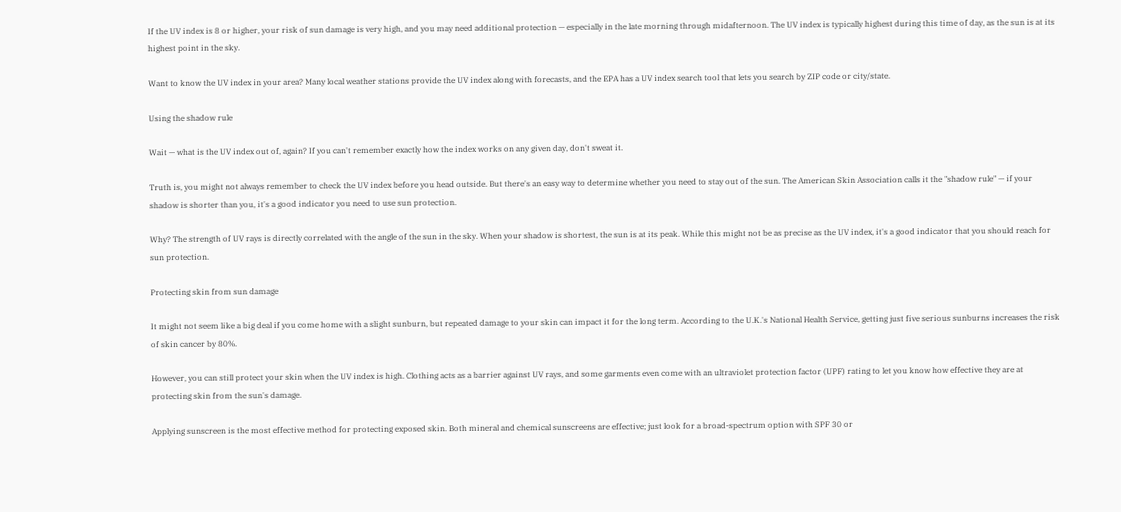If the UV index is 8 or higher, your risk of sun damage is very high, and you may need additional protection — especially in the late morning through midafternoon. The UV index is typically highest during this time of day, as the sun is at its highest point in the sky.

Want to know the UV index in your area? Many local weather stations provide the UV index along with forecasts, and the EPA has a UV index search tool that lets you search by ZIP code or city/state.

Using the shadow rule

Wait — what is the UV index out of, again? If you can't remember exactly how the index works on any given day, don't sweat it.

Truth is, you might not always remember to check the UV index before you head outside. But there's an easy way to determine whether you need to stay out of the sun. The American Skin Association calls it the "shadow rule" — if your shadow is shorter than you, it's a good indicator you need to use sun protection.

Why? The strength of UV rays is directly correlated with the angle of the sun in the sky. When your shadow is shortest, the sun is at its peak. While this might not be as precise as the UV index, it's a good indicator that you should reach for sun protection.

Protecting skin from sun damage

It might not seem like a big deal if you come home with a slight sunburn, but repeated damage to your skin can impact it for the long term. According to the U.K.'s National Health Service, getting just five serious sunburns increases the risk of skin cancer by 80%.

However, you can still protect your skin when the UV index is high. Clothing acts as a barrier against UV rays, and some garments even come with an ultraviolet protection factor (UPF) rating to let you know how effective they are at protecting skin from the sun's damage.

Applying sunscreen is the most effective method for protecting exposed skin. Both mineral and chemical sunscreens are effective; just look for a broad-spectrum option with SPF 30 or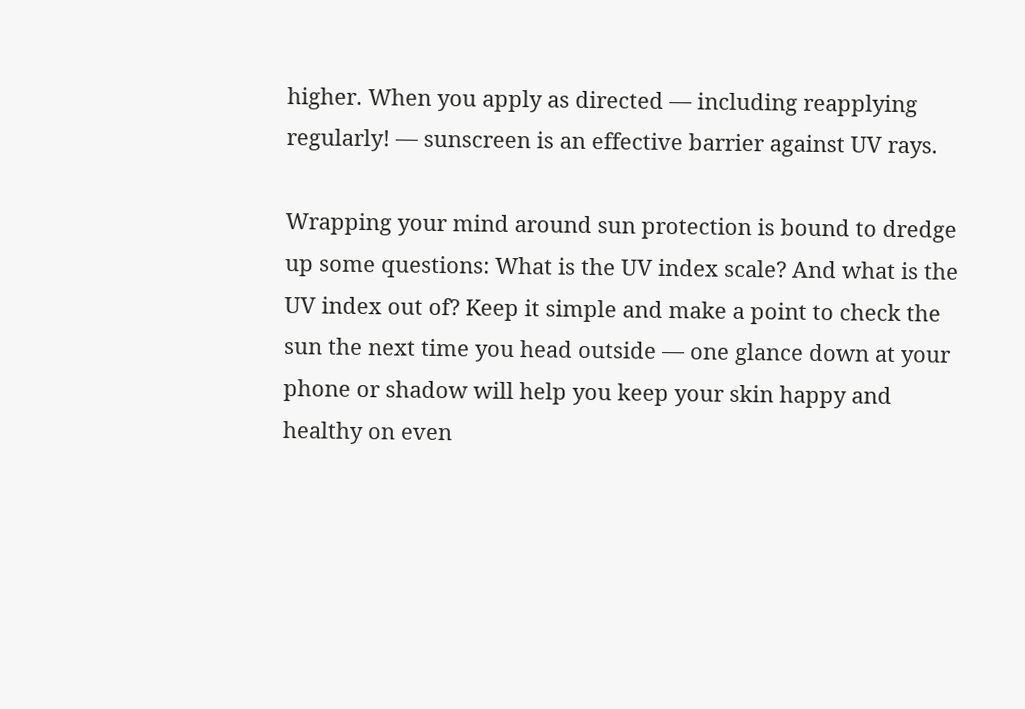higher. When you apply as directed — including reapplying regularly! — sunscreen is an effective barrier against UV rays.

Wrapping your mind around sun protection is bound to dredge up some questions: What is the UV index scale? And what is the UV index out of? Keep it simple and make a point to check the sun the next time you head outside — one glance down at your phone or shadow will help you keep your skin happy and healthy on even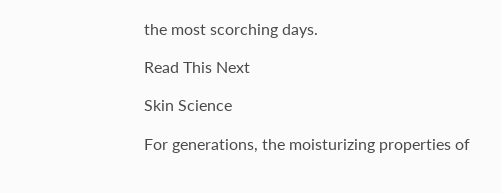the most scorching days.

Read This Next

Skin Science

For generations, the moisturizing properties of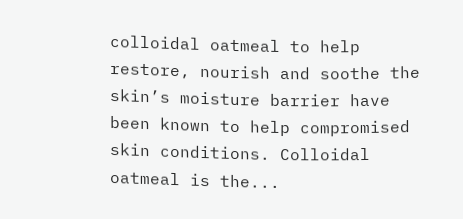colloidal oatmeal to help restore, nourish and soothe the skin’s moisture barrier have been known to help compromised skin conditions. Colloidal oatmeal is the...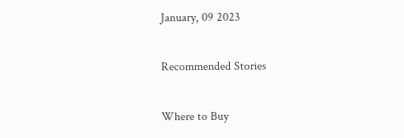January, 09 2023

Recommended Stories

Where to Buy